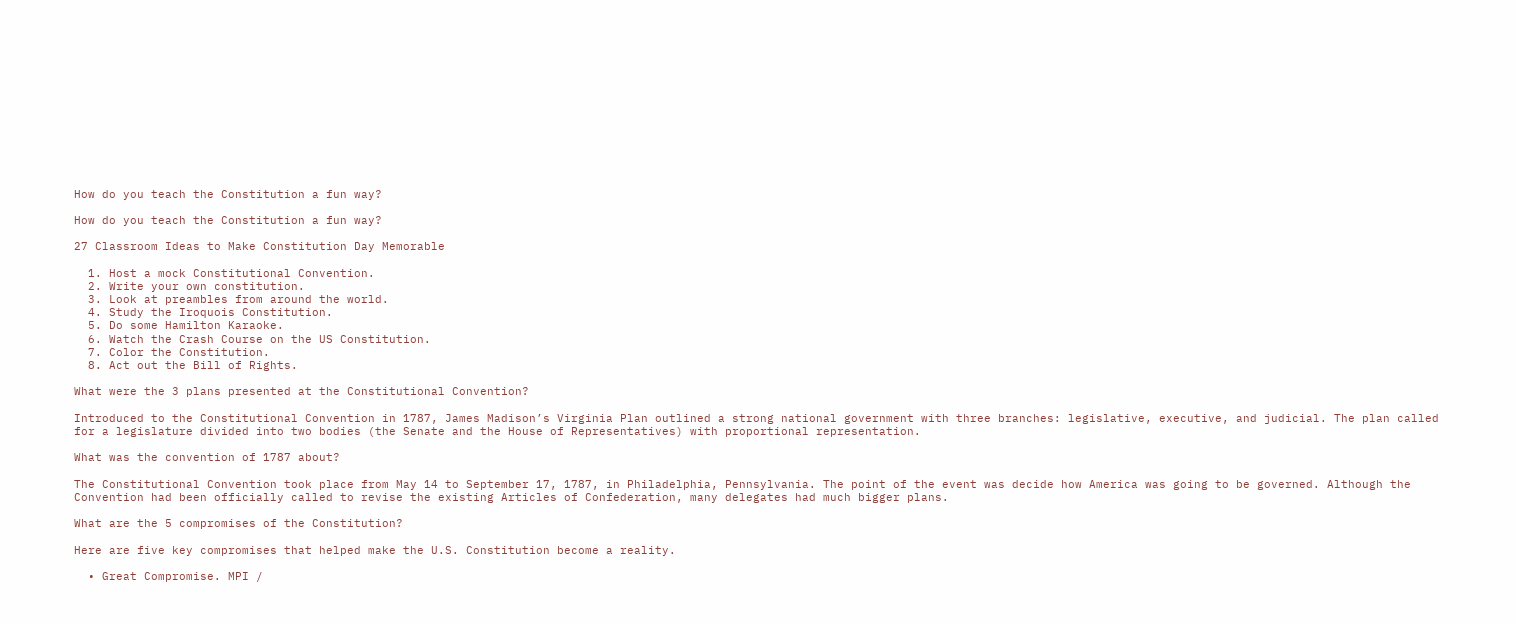How do you teach the Constitution a fun way?

How do you teach the Constitution a fun way?

27 Classroom Ideas to Make Constitution Day Memorable

  1. Host a mock Constitutional Convention.
  2. Write your own constitution.
  3. Look at preambles from around the world.
  4. Study the Iroquois Constitution.
  5. Do some Hamilton Karaoke.
  6. Watch the Crash Course on the US Constitution.
  7. Color the Constitution.
  8. Act out the Bill of Rights.

What were the 3 plans presented at the Constitutional Convention?

Introduced to the Constitutional Convention in 1787, James Madison’s Virginia Plan outlined a strong national government with three branches: legislative, executive, and judicial. The plan called for a legislature divided into two bodies (the Senate and the House of Representatives) with proportional representation.

What was the convention of 1787 about?

The Constitutional Convention took place from May 14 to September 17, 1787, in Philadelphia, Pennsylvania. The point of the event was decide how America was going to be governed. Although the Convention had been officially called to revise the existing Articles of Confederation, many delegates had much bigger plans.

What are the 5 compromises of the Constitution?

Here are five key compromises that helped make the U.S. Constitution become a reality.

  • Great Compromise. MPI /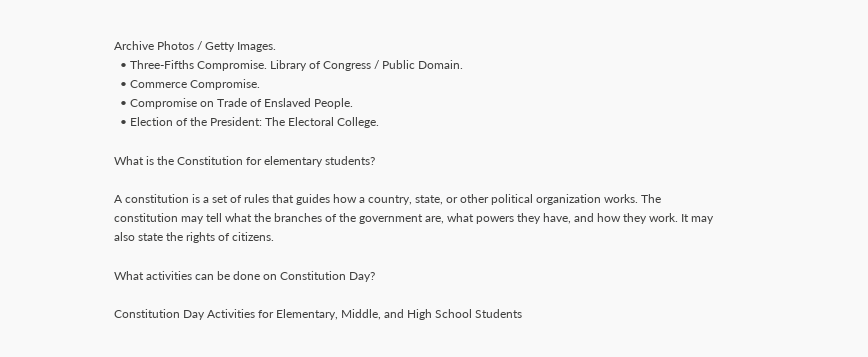Archive Photos / Getty Images.
  • Three-Fifths Compromise. Library of Congress / Public Domain.
  • Commerce Compromise.
  • Compromise on Trade of Enslaved People.
  • Election of the President: The Electoral College.

What is the Constitution for elementary students?

A constitution is a set of rules that guides how a country, state, or other political organization works. The constitution may tell what the branches of the government are, what powers they have, and how they work. It may also state the rights of citizens.

What activities can be done on Constitution Day?

Constitution Day Activities for Elementary, Middle, and High School Students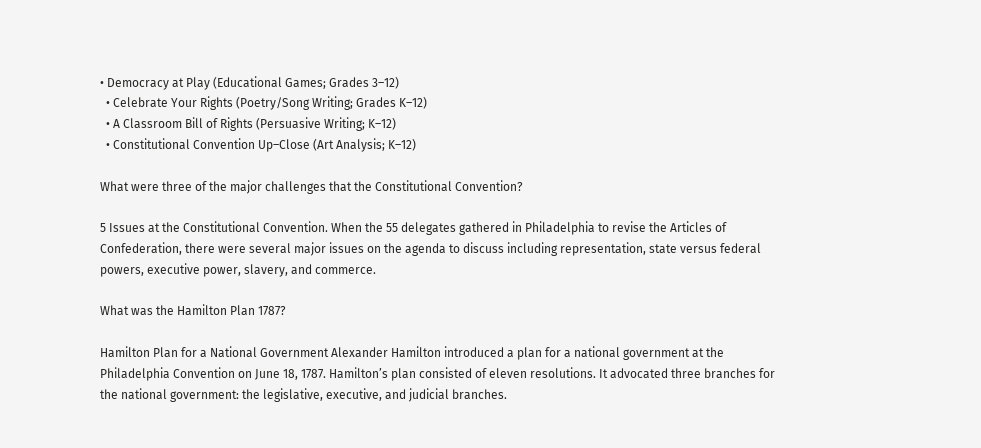• Democracy at Play (Educational Games; Grades 3–12)
  • Celebrate Your Rights (Poetry/Song Writing; Grades K–12)
  • A Classroom Bill of Rights (Persuasive Writing; K–12)
  • Constitutional Convention Up–Close (Art Analysis; K–12)

What were three of the major challenges that the Constitutional Convention?

5 Issues at the Constitutional Convention. When the 55 delegates gathered in Philadelphia to revise the Articles of Confederation, there were several major issues on the agenda to discuss including representation, state versus federal powers, executive power, slavery, and commerce.

What was the Hamilton Plan 1787?

Hamilton Plan for a National Government Alexander Hamilton introduced a plan for a national government at the Philadelphia Convention on June 18, 1787. Hamilton’s plan consisted of eleven resolutions. It advocated three branches for the national government: the legislative, executive, and judicial branches.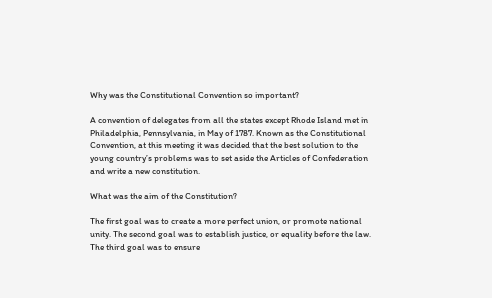Why was the Constitutional Convention so important?

A convention of delegates from all the states except Rhode Island met in Philadelphia, Pennsylvania, in May of 1787. Known as the Constitutional Convention, at this meeting it was decided that the best solution to the young country’s problems was to set aside the Articles of Confederation and write a new constitution.

What was the aim of the Constitution?

The first goal was to create a more perfect union, or promote national unity. The second goal was to establish justice, or equality before the law. The third goal was to ensure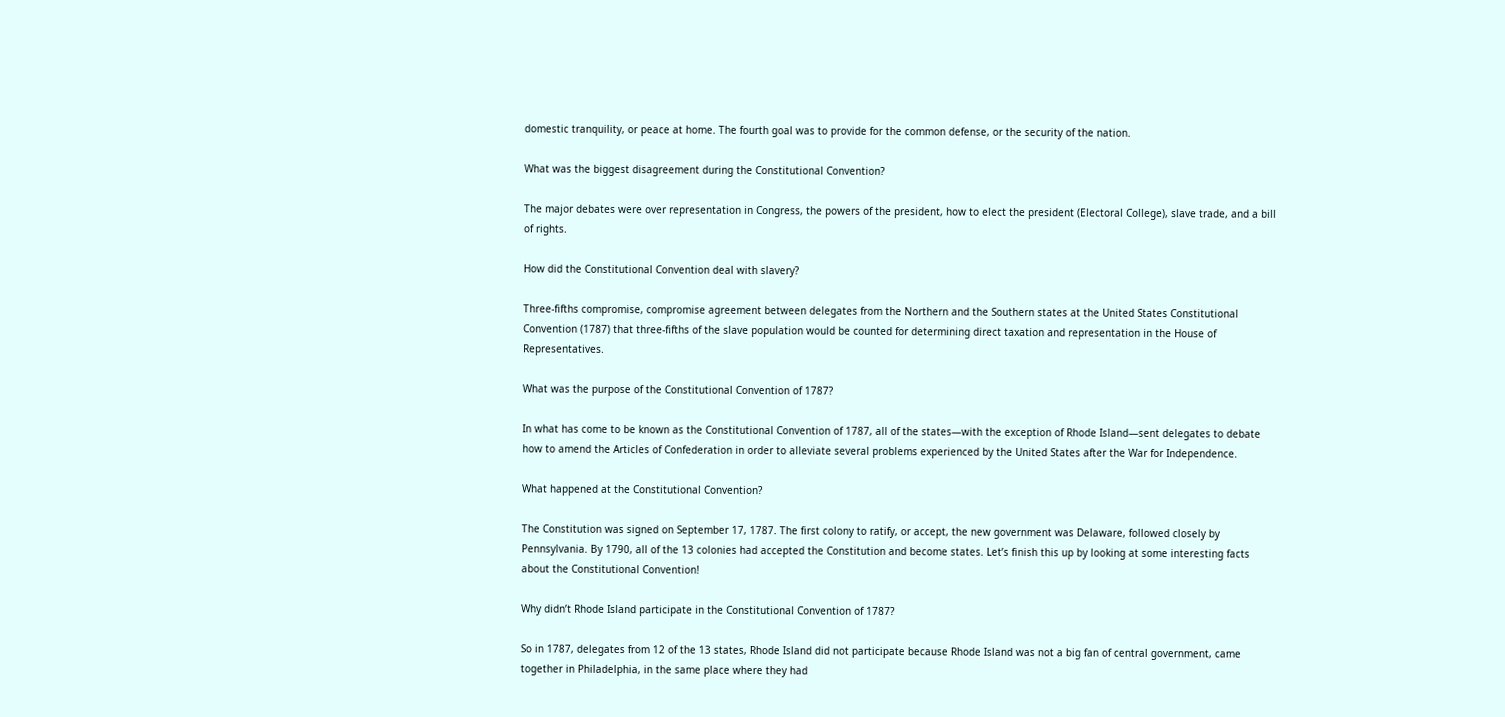domestic tranquility, or peace at home. The fourth goal was to provide for the common defense, or the security of the nation.

What was the biggest disagreement during the Constitutional Convention?

The major debates were over representation in Congress, the powers of the president, how to elect the president (Electoral College), slave trade, and a bill of rights.

How did the Constitutional Convention deal with slavery?

Three-fifths compromise, compromise agreement between delegates from the Northern and the Southern states at the United States Constitutional Convention (1787) that three-fifths of the slave population would be counted for determining direct taxation and representation in the House of Representatives.

What was the purpose of the Constitutional Convention of 1787?

In what has come to be known as the Constitutional Convention of 1787, all of the states—with the exception of Rhode Island—sent delegates to debate how to amend the Articles of Confederation in order to alleviate several problems experienced by the United States after the War for Independence.

What happened at the Constitutional Convention?

The Constitution was signed on September 17, 1787. The first colony to ratify, or accept, the new government was Delaware, followed closely by Pennsylvania. By 1790, all of the 13 colonies had accepted the Constitution and become states. Let’s finish this up by looking at some interesting facts about the Constitutional Convention!

Why didn’t Rhode Island participate in the Constitutional Convention of 1787?

So in 1787, delegates from 12 of the 13 states, Rhode Island did not participate because Rhode Island was not a big fan of central government, came together in Philadelphia, in the same place where they had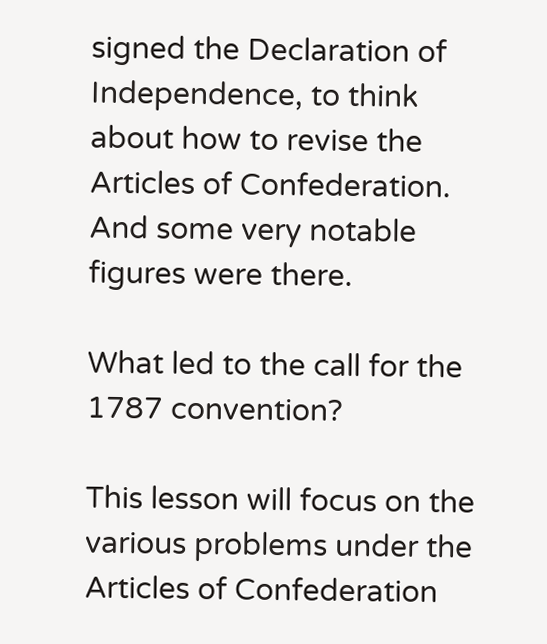signed the Declaration of Independence, to think about how to revise the Articles of Confederation. And some very notable figures were there.

What led to the call for the 1787 convention?

This lesson will focus on the various problems under the Articles of Confederation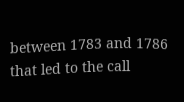between 1783 and 1786 that led to the call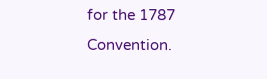for the 1787 Convention.